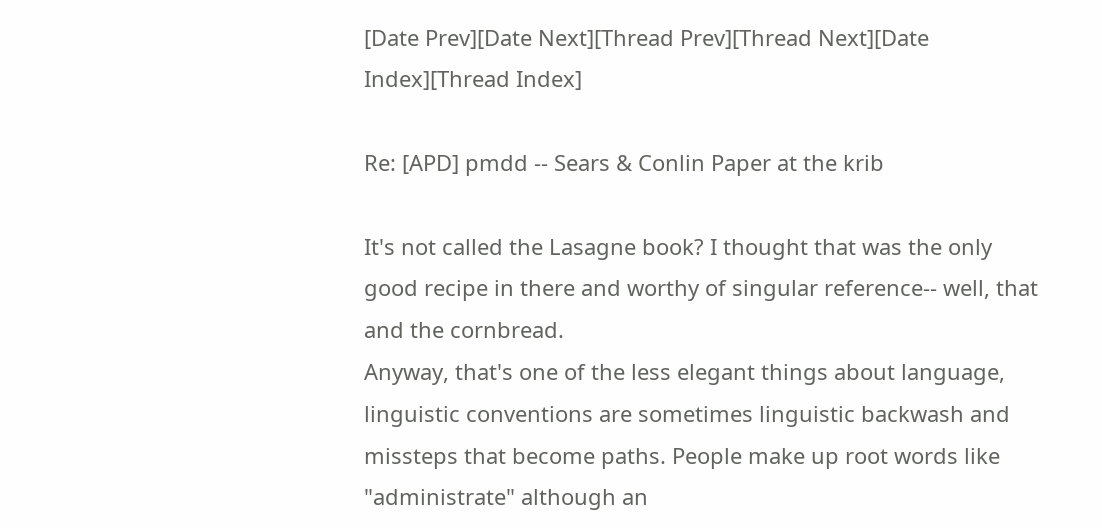[Date Prev][Date Next][Thread Prev][Thread Next][Date Index][Thread Index]

Re: [APD] pmdd -- Sears & Conlin Paper at the krib

It's not called the Lasagne book? I thought that was the only good recipe in there and worthy of singular reference-- well, that and the cornbread.
Anyway, that's one of the less elegant things about language, linguistic conventions are sometimes linguistic backwash and missteps that become paths. People make up root words like "administrate" although an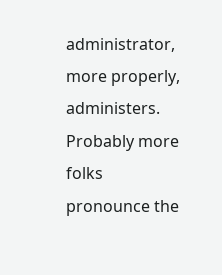administrator, more properly, administers. Probably more folks pronounce the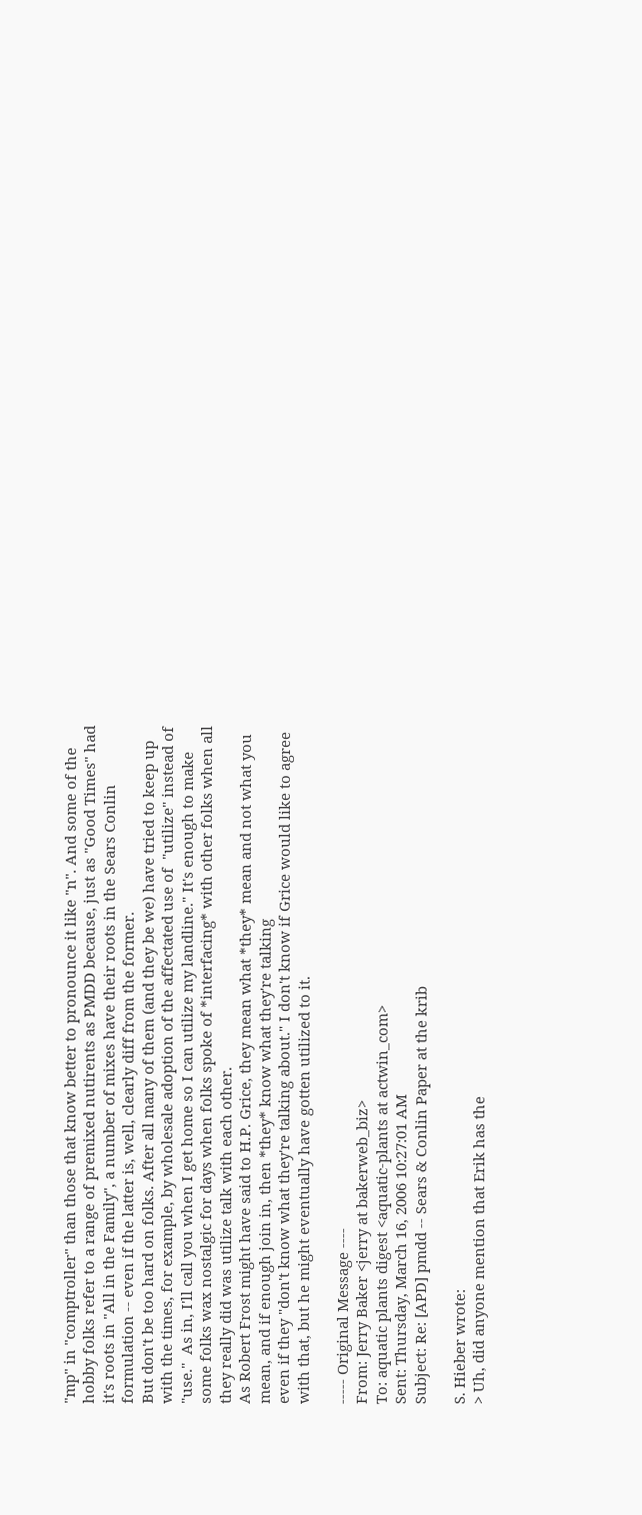"mp" in "comptroller" than those that know better to pronounce it like "n". And some of the hobby folks refer to a range of premixed nutirents as PMDD because, just as "Good Times" had it's roots in "All in the Family", a number of mixes have their roots in the Sears Conlin formulation -- even if the latter is, well, clearly diff from the former.
But don't be too hard on folks. After all many of them (and they be we) have tried to keep up with the times, for example, by wholesale adoption of the affectated use of  "utilize" instead of "use."  As in, I'll call you when I get home so I can utilize my landline." It's enough to make some folks wax nostalgic for days when folks spoke of *interfacing* with other folks when all they really did was utilize talk with each other.
As Robert Frost might have said to H.P. Grice, they mean what *they* mean and not what you mean, and if enough join in, then *they* know what they're talking
even if they "don't know what they're talking about." I don't know if Grice would like to agree with that, but he might eventually have gotten utilized to it.

----- Original Message ----
From: Jerry Baker <jerry at bakerweb_biz>
To: aquatic plants digest <aquatic-plants at actwin_com>
Sent: Thursday, March 16, 2006 10:27:01 AM
Subject: Re: [APD] pmdd -- Sears & Conlin Paper at the krib

S. Hieber wrote:
> Uh, did anyone mention that Erik has the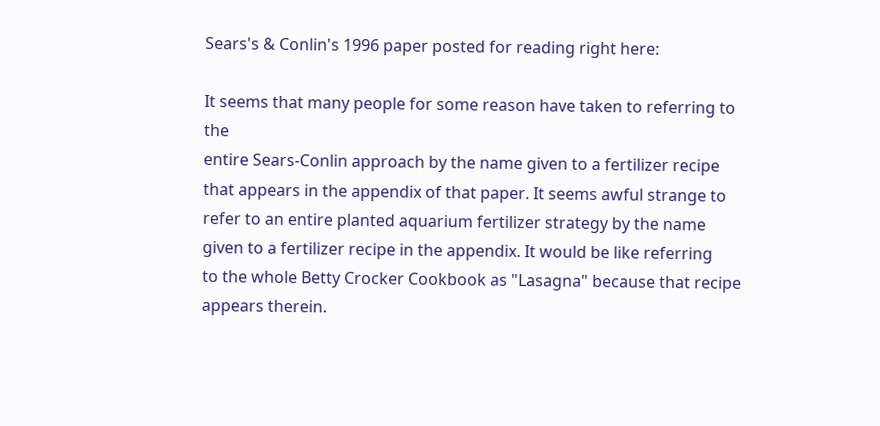Sears's & Conlin's 1996 paper posted for reading right here:

It seems that many people for some reason have taken to referring to the
entire Sears-Conlin approach by the name given to a fertilizer recipe
that appears in the appendix of that paper. It seems awful strange to
refer to an entire planted aquarium fertilizer strategy by the name
given to a fertilizer recipe in the appendix. It would be like referring
to the whole Betty Crocker Cookbook as "Lasagna" because that recipe
appears therein.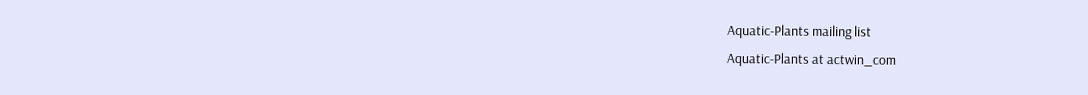Aquatic-Plants mailing list
Aquatic-Plants at actwin_com